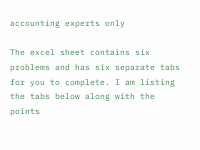accounting experts only

The excel sheet contains six problems and has six separate tabs for you to complete. I am listing the tabs below along with the points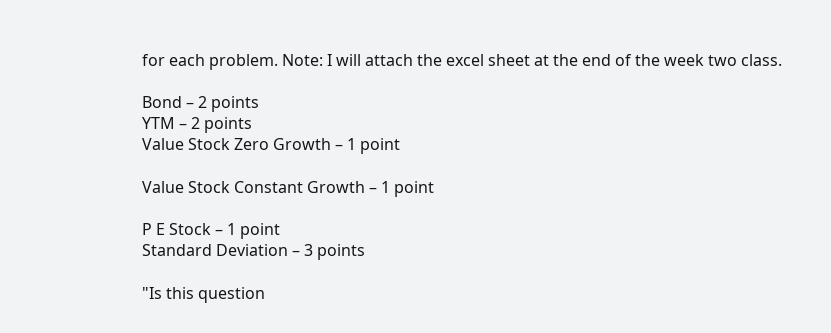for each problem. Note: I will attach the excel sheet at the end of the week two class.

Bond – 2 points
YTM – 2 points
Value Stock Zero Growth – 1 point

Value Stock Constant Growth – 1 point

P E Stock – 1 point
Standard Deviation – 3 points

"Is this question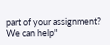part of your assignment? We can help"